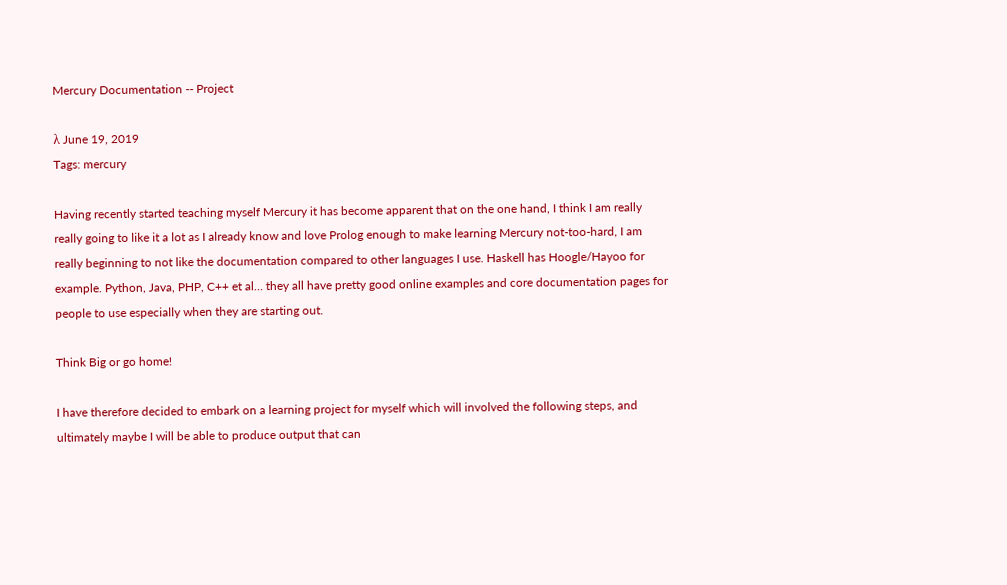Mercury Documentation -- Project

λ June 19, 2019
Tags: mercury

Having recently started teaching myself Mercury it has become apparent that on the one hand, I think I am really really going to like it a lot as I already know and love Prolog enough to make learning Mercury not-too-hard, I am really beginning to not like the documentation compared to other languages I use. Haskell has Hoogle/Hayoo for example. Python, Java, PHP, C++ et al… they all have pretty good online examples and core documentation pages for people to use especially when they are starting out.

Think Big or go home!

I have therefore decided to embark on a learning project for myself which will involved the following steps, and ultimately maybe I will be able to produce output that can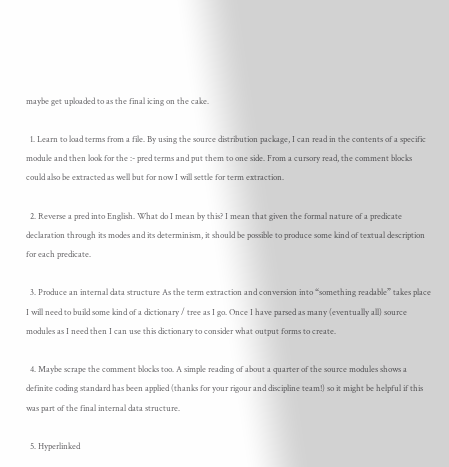maybe get uploaded to as the final icing on the cake.

  1. Learn to load terms from a file. By using the source distribution package, I can read in the contents of a specific module and then look for the :- pred terms and put them to one side. From a cursory read, the comment blocks could also be extracted as well but for now I will settle for term extraction.

  2. Reverse a pred into English. What do I mean by this? I mean that given the formal nature of a predicate declaration through its modes and its determinism, it should be possible to produce some kind of textual description for each predicate.

  3. Produce an internal data structure As the term extraction and conversion into “something readable” takes place I will need to build some kind of a dictionary / tree as I go. Once I have parsed as many (eventually all) source modules as I need then I can use this dictionary to consider what output forms to create.

  4. Maybe scrape the comment blocks too. A simple reading of about a quarter of the source modules shows a definite coding standard has been applied (thanks for your rigour and discipline team!) so it might be helpful if this was part of the final internal data structure.

  5. Hyperlinked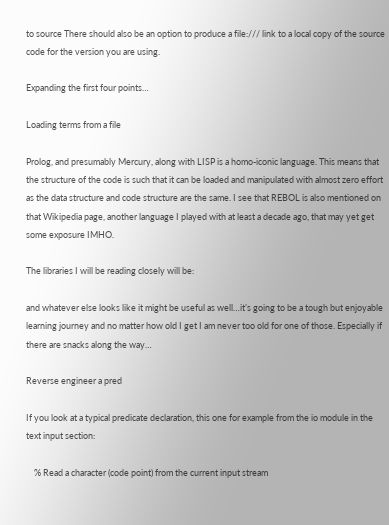to source There should also be an option to produce a file:/// link to a local copy of the source code for the version you are using.

Expanding the first four points…

Loading terms from a file

Prolog, and presumably Mercury, along with LISP is a homo-iconic language. This means that the structure of the code is such that it can be loaded and manipulated with almost zero effort as the data structure and code structure are the same. I see that REBOL is also mentioned on that Wikipedia page, another language I played with at least a decade ago, that may yet get some exposure IMHO.

The libraries I will be reading closely will be:

and whatever else looks like it might be useful as well…it’s going to be a tough but enjoyable learning journey and no matter how old I get I am never too old for one of those. Especially if there are snacks along the way…

Reverse engineer a pred

If you look at a typical predicate declaration, this one for example from the io module in the text input section:

    % Read a character (code point) from the current input stream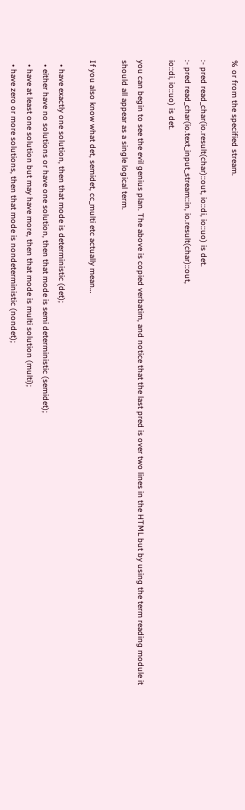% or from the specified stream.

:- pred read_char(io.result(char)::out, io::di, io::uo) is det.
:- pred read_char(io.text_input_stream::in, io.result(char)::out,
io::di, io::uo) is det.

you can begin to see the evil genius plan. The above is copied verbatim, and notice that the last pred is over two lines in the HTML but by using the term reading module it should all appear as a single logical term.

If you also know what det, semidet, cc_multi etc actually mean…

  • have exactly one solution, then that mode is deterministic (det);
  • either have no solutions or have one solution, then that mode is semi deterministic (semidet);
  • have at least one solution but may have more, then that mode is multi solution (multi);
  • have zero or more solutions, then that mode is nondeterministic (nondet);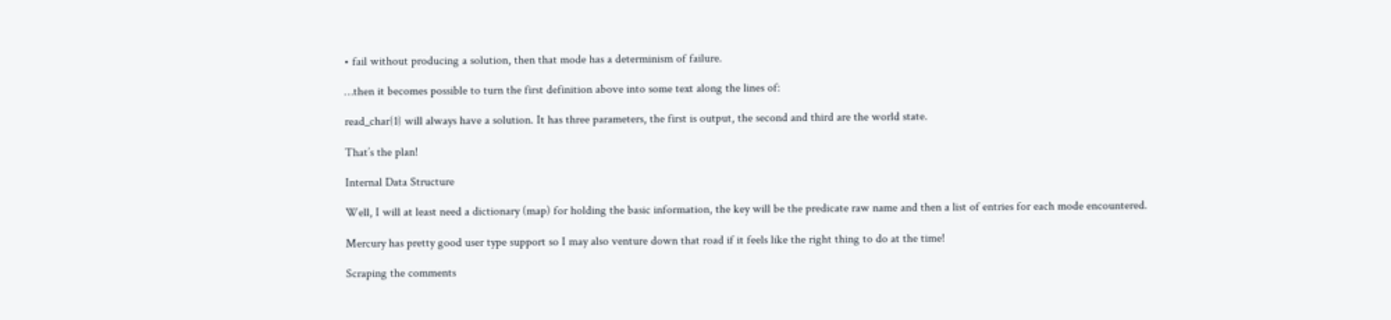• fail without producing a solution, then that mode has a determinism of failure.

…then it becomes possible to turn the first definition above into some text along the lines of:

read_char{1} will always have a solution. It has three parameters, the first is output, the second and third are the world state.

That’s the plan!

Internal Data Structure

Well, I will at least need a dictionary (map) for holding the basic information, the key will be the predicate raw name and then a list of entries for each mode encountered.

Mercury has pretty good user type support so I may also venture down that road if it feels like the right thing to do at the time!

Scraping the comments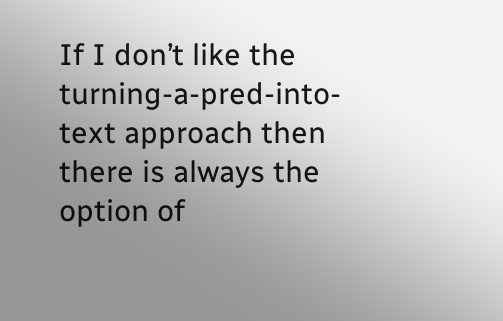If I don’t like the turning-a-pred-into-text approach then there is always the option of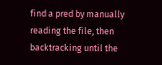find a pred by manually reading the file, then backtracking until the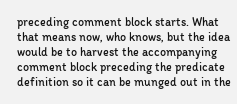preceding comment block starts. What that means now, who knows, but the idea would be to harvest the accompanying comment block preceding the predicate definition so it can be munged out in the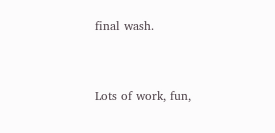final wash.


Lots of work, fun,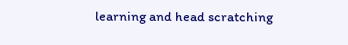learning and head scratching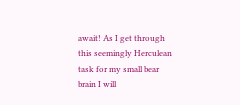await! As I get through this seemingly Herculean task for my small bear brain I will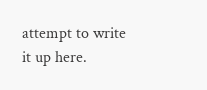attempt to write it up here.